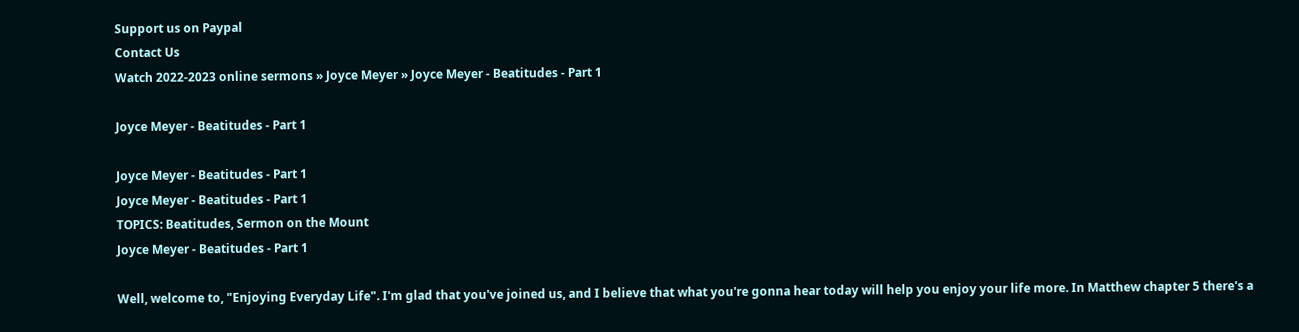Support us on Paypal
Contact Us
Watch 2022-2023 online sermons » Joyce Meyer » Joyce Meyer - Beatitudes - Part 1

Joyce Meyer - Beatitudes - Part 1

Joyce Meyer - Beatitudes - Part 1
Joyce Meyer - Beatitudes - Part 1
TOPICS: Beatitudes, Sermon on the Mount
Joyce Meyer - Beatitudes - Part 1

Well, welcome to, "Enjoying Everyday Life". I'm glad that you've joined us, and I believe that what you're gonna hear today will help you enjoy your life more. In Matthew chapter 5 there's a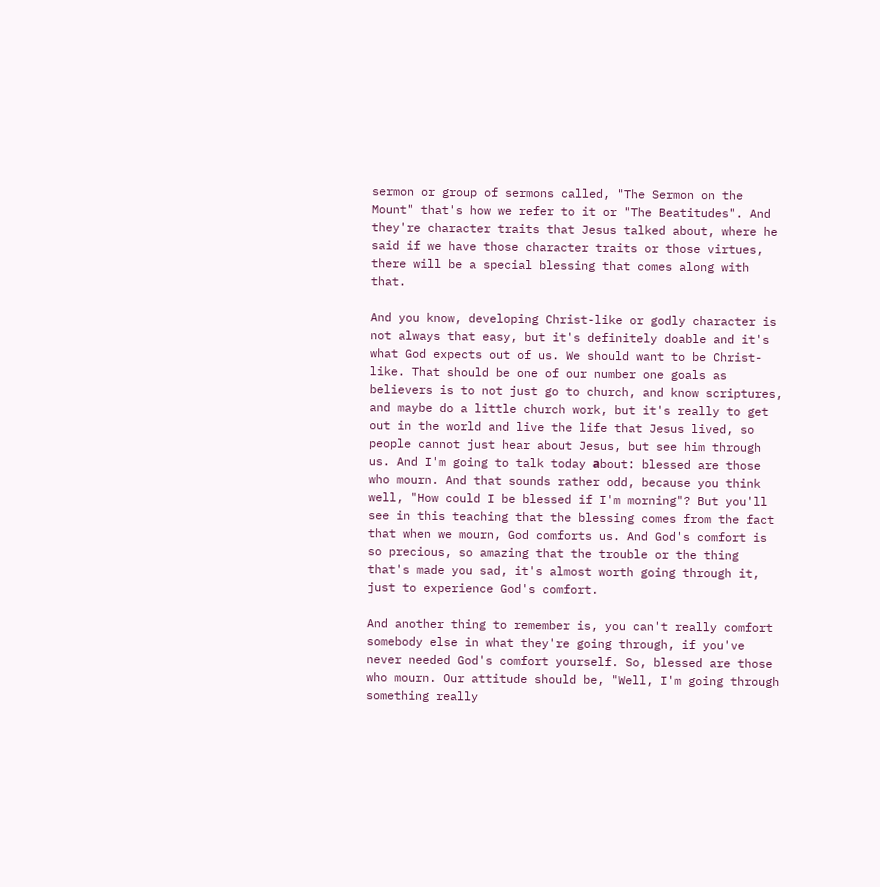sermon or group of sermons called, "The Sermon on the Mount" that's how we refer to it or "The Beatitudes". And they're character traits that Jesus talked about, where he said if we have those character traits or those virtues, there will be a special blessing that comes along with that.

And you know, developing Christ-like or godly character is not always that easy, but it's definitely doable and it's what God expects out of us. We should want to be Christ-like. That should be one of our number one goals as believers is to not just go to church, and know scriptures, and maybe do a little church work, but it's really to get out in the world and live the life that Jesus lived, so people cannot just hear about Jesus, but see him through us. And I'm going to talk today аbout: blessed are those who mourn. And that sounds rather odd, because you think well, "How could I be blessed if I'm morning"? But you'll see in this teaching that the blessing comes from the fact that when we mourn, God comforts us. And God's comfort is so precious, so amazing that the trouble or the thing that's made you sad, it's almost worth going through it, just to experience God's comfort.

And another thing to remember is, you can't really comfort somebody else in what they're going through, if you've never needed God's comfort yourself. So, blessed are those who mourn. Our attitude should be, "Well, I'm going through something really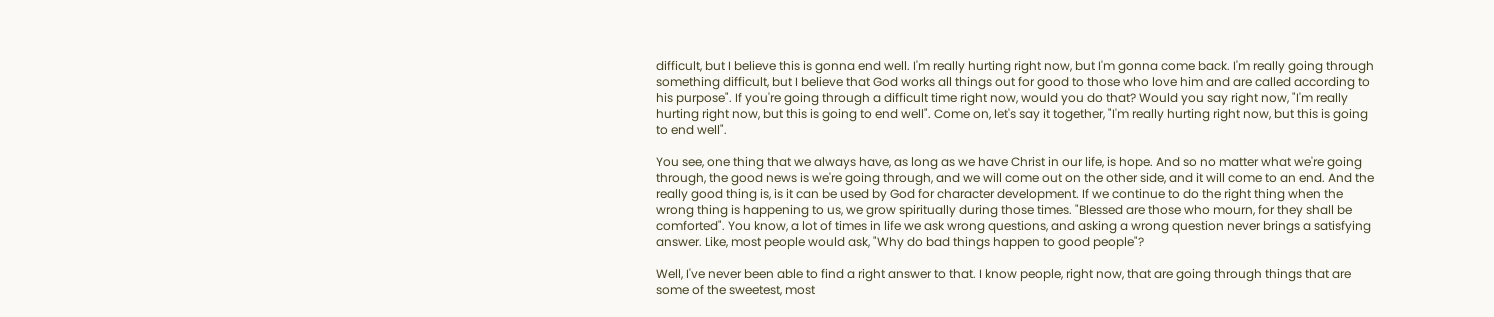difficult, but I believe this is gonna end well. I'm really hurting right now, but I'm gonna come back. I'm really going through something difficult, but I believe that God works all things out for good to those who love him and are called according to his purpose". If you're going through a difficult time right now, would you do that? Would you say right now, "I'm really hurting right now, but this is going to end well". Come on, let's say it together, "I'm really hurting right now, but this is going to end well".

You see, one thing that we always have, as long as we have Christ in our life, is hope. And so no matter what we're going through, the good news is we're going through, and we will come out on the other side, and it will come to an end. And the really good thing is, is it can be used by God for character development. If we continue to do the right thing when the wrong thing is happening to us, we grow spiritually during those times. "Blessed are those who mourn, for they shall be comforted". You know, a lot of times in life we ask wrong questions, and asking a wrong question never brings a satisfying answer. Like, most people would ask, "Why do bad things happen to good people"?

Well, I've never been able to find a right answer to that. I know people, right now, that are going through things that are some of the sweetest, most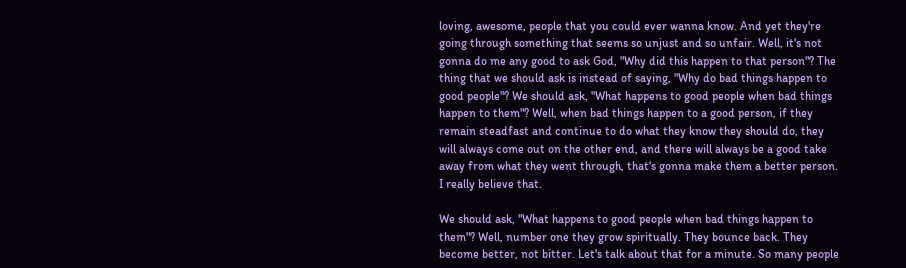loving, awesome, people that you could ever wanna know. And yet they're going through something that seems so unjust and so unfair. Well, it's not gonna do me any good to ask God, "Why did this happen to that person"? The thing that we should ask is instead of saying, "Why do bad things happen to good people"? We should ask, "What happens to good people when bad things happen to them"? Well, when bad things happen to a good person, if they remain steadfast and continue to do what they know they should do, they will always come out on the other end, and there will always be a good take away from what they went through, that's gonna make them a better person. I really believe that.

We should ask, "What happens to good people when bad things happen to them"? Well, number one they grow spiritually. They bounce back. They become better, not bitter. Let's talk about that for a minute. So many people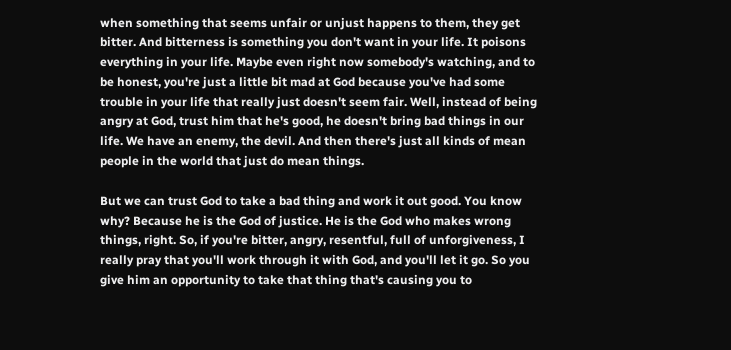when something that seems unfair or unjust happens to them, they get bitter. And bitterness is something you don't want in your life. It poisons everything in your life. Maybe even right now somebody's watching, and to be honest, you're just a little bit mad at God because you've had some trouble in your life that really just doesn't seem fair. Well, instead of being angry at God, trust him that he's good, he doesn't bring bad things in our life. We have an enemy, the devil. And then there's just all kinds of mean people in the world that just do mean things.

But we can trust God to take a bad thing and work it out good. You know why? Because he is the God of justice. He is the God who makes wrong things, right. So, if you're bitter, angry, resentful, full of unforgiveness, I really pray that you'll work through it with God, and you'll let it go. So you give him an opportunity to take that thing that's causing you to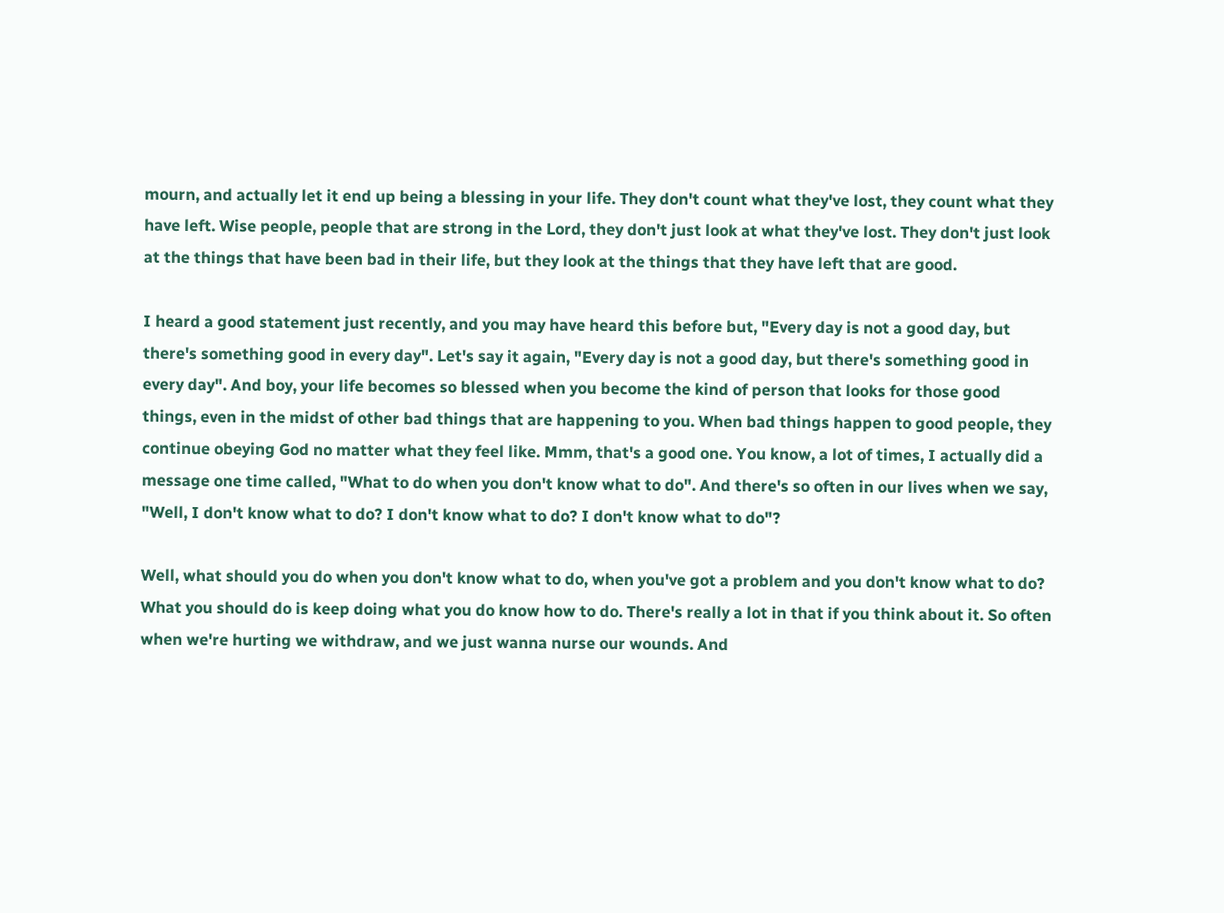mourn, and actually let it end up being a blessing in your life. They don't count what they've lost, they count what they have left. Wise people, people that are strong in the Lord, they don't just look at what they've lost. They don't just look at the things that have been bad in their life, but they look at the things that they have left that are good.

I heard a good statement just recently, and you may have heard this before but, "Every day is not a good day, but there's something good in every day". Let's say it again, "Every day is not a good day, but there's something good in every day". And boy, your life becomes so blessed when you become the kind of person that looks for those good things, even in the midst of other bad things that are happening to you. When bad things happen to good people, they continue obeying God no matter what they feel like. Mmm, that's a good one. You know, a lot of times, I actually did a message one time called, "What to do when you don't know what to do". And there's so often in our lives when we say, "Well, I don't know what to do? I don't know what to do? I don't know what to do"?

Well, what should you do when you don't know what to do, when you've got a problem and you don't know what to do? What you should do is keep doing what you do know how to do. There's really a lot in that if you think about it. So often when we're hurting we withdraw, and we just wanna nurse our wounds. And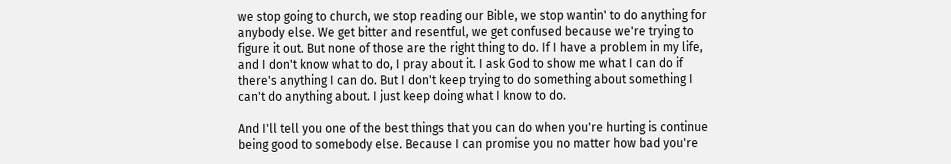we stop going to church, we stop reading our Bible, we stop wantin' to do anything for anybody else. We get bitter and resentful, we get confused because we're trying to figure it out. But none of those are the right thing to do. If I have a problem in my life, and I don't know what to do, I pray about it. I ask God to show me what I can do if there's anything I can do. But I don't keep trying to do something about something I can't do anything about. I just keep doing what I know to do.

And I'll tell you one of the best things that you can do when you're hurting is continue being good to somebody else. Because I can promise you no matter how bad you're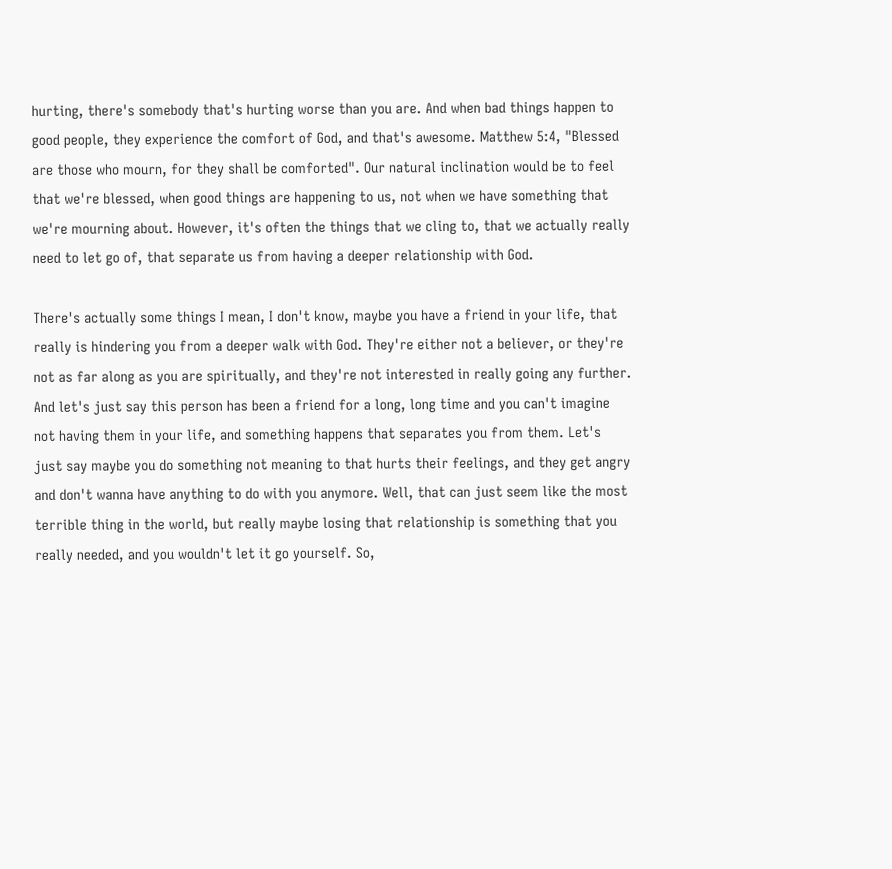hurting, there's somebody that's hurting worse than you are. And when bad things happen to good people, they experience the comfort of God, and that's awesome. Matthew 5:4, "Blessed are those who mourn, for they shall be comforted". Our natural inclination would be to feel that we're blessed, when good things are happening to us, not when we have something that we're mourning about. However, it's often the things that we cling to, that we actually really need to let go of, that separate us from having a deeper relationship with God.

There's actually some things I mean, I don't know, maybe you have a friend in your life, that really is hindering you from a deeper walk with God. They're either not a believer, or they're not as far along as you are spiritually, and they're not interested in really going any further. And let's just say this person has been a friend for a long, long time and you can't imagine not having them in your life, and something happens that separates you from them. Let's just say maybe you do something not meaning to that hurts their feelings, and they get angry and don't wanna have anything to do with you anymore. Well, that can just seem like the most terrible thing in the world, but really maybe losing that relationship is something that you really needed, and you wouldn't let it go yourself. So,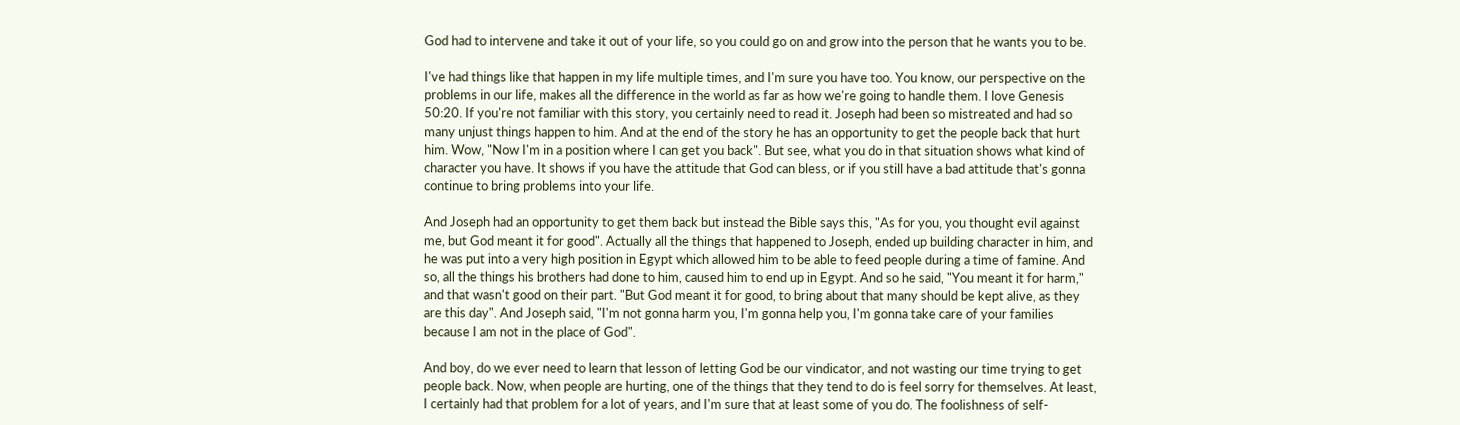God had to intervene and take it out of your life, so you could go on and grow into the person that he wants you to be.

I've had things like that happen in my life multiple times, and I'm sure you have too. You know, our perspective on the problems in our life, makes all the difference in the world as far as how we're going to handle them. I love Genesis 50:20. If you're not familiar with this story, you certainly need to read it. Joseph had been so mistreated and had so many unjust things happen to him. And at the end of the story he has an opportunity to get the people back that hurt him. Wow, "Now I'm in a position where I can get you back". But see, what you do in that situation shows what kind of character you have. It shows if you have the attitude that God can bless, or if you still have a bad attitude that's gonna continue to bring problems into your life.

And Joseph had an opportunity to get them back but instead the Bible says this, "As for you, you thought evil against me, but God meant it for good". Actually all the things that happened to Joseph, ended up building character in him, and he was put into a very high position in Egypt which allowed him to be able to feed people during a time of famine. And so, all the things his brothers had done to him, caused him to end up in Egypt. And so he said, "You meant it for harm," and that wasn't good on their part. "But God meant it for good, to bring about that many should be kept alive, as they are this day". And Joseph said, "I'm not gonna harm you, I'm gonna help you, I'm gonna take care of your families because I am not in the place of God".

And boy, do we ever need to learn that lesson of letting God be our vindicator, and not wasting our time trying to get people back. Now, when people are hurting, one of the things that they tend to do is feel sorry for themselves. At least, I certainly had that problem for a lot of years, and I'm sure that at least some of you do. The foolishness of self-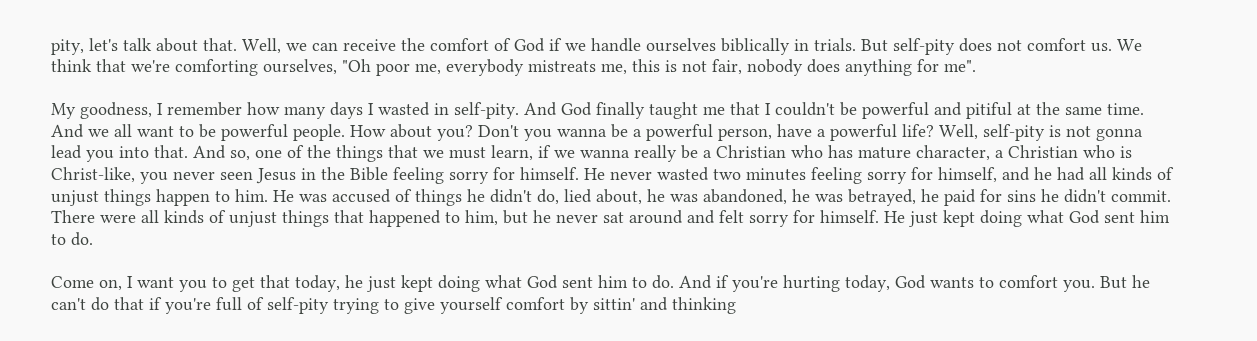pity, let's talk about that. Well, we can receive the comfort of God if we handle ourselves biblically in trials. But self-pity does not comfort us. We think that we're comforting ourselves, "Oh poor me, everybody mistreats me, this is not fair, nobody does anything for me".

My goodness, I remember how many days I wasted in self-pity. And God finally taught me that I couldn't be powerful and pitiful at the same time. And we all want to be powerful people. How about you? Don't you wanna be a powerful person, have a powerful life? Well, self-pity is not gonna lead you into that. And so, one of the things that we must learn, if we wanna really be a Christian who has mature character, a Christian who is Christ-like, you never seen Jesus in the Bible feeling sorry for himself. He never wasted two minutes feeling sorry for himself, and he had all kinds of unjust things happen to him. He was accused of things he didn't do, lied about, he was abandoned, he was betrayed, he paid for sins he didn't commit. There were all kinds of unjust things that happened to him, but he never sat around and felt sorry for himself. He just kept doing what God sent him to do.

Come on, I want you to get that today, he just kept doing what God sent him to do. And if you're hurting today, God wants to comfort you. But he can't do that if you're full of self-pity trying to give yourself comfort by sittin' and thinking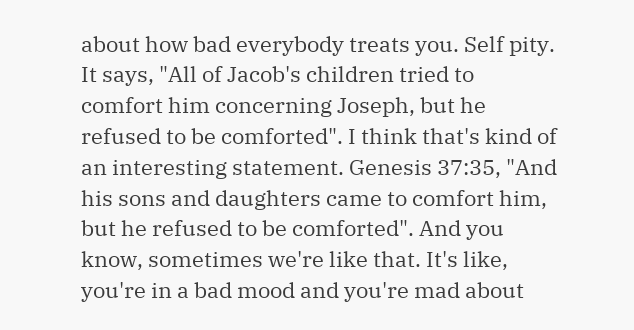about how bad everybody treats you. Self pity. It says, "All of Jacob's children tried to comfort him concerning Joseph, but he refused to be comforted". I think that's kind of an interesting statement. Genesis 37:35, "And his sons and daughters came to comfort him, but he refused to be comforted". And you know, sometimes we're like that. It's like, you're in a bad mood and you're mad about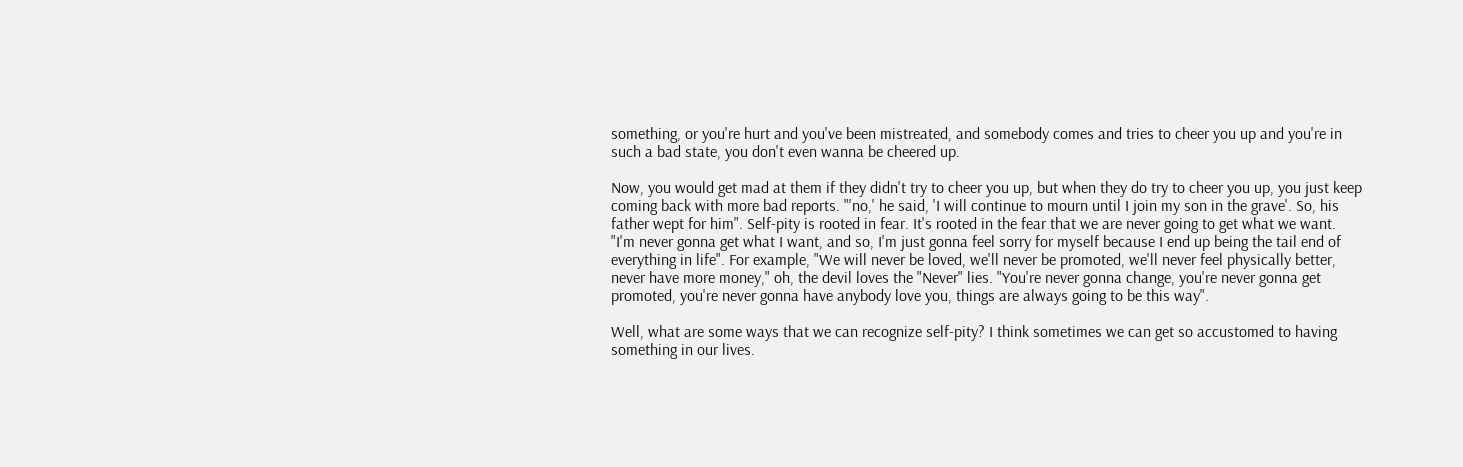something, or you're hurt and you've been mistreated, and somebody comes and tries to cheer you up and you're in such a bad state, you don't even wanna be cheered up.

Now, you would get mad at them if they didn't try to cheer you up, but when they do try to cheer you up, you just keep coming back with more bad reports. "'no,' he said, 'I will continue to mourn until I join my son in the grave'. So, his father wept for him". Self-pity is rooted in fear. It's rooted in the fear that we are never going to get what we want. "I'm never gonna get what I want, and so, I'm just gonna feel sorry for myself because I end up being the tail end of everything in life". For example, "We will never be loved, we'll never be promoted, we'll never feel physically better, never have more money," oh, the devil loves the "Never" lies. "You're never gonna change, you're never gonna get promoted, you're never gonna have anybody love you, things are always going to be this way".

Well, what are some ways that we can recognize self-pity? I think sometimes we can get so accustomed to having something in our lives.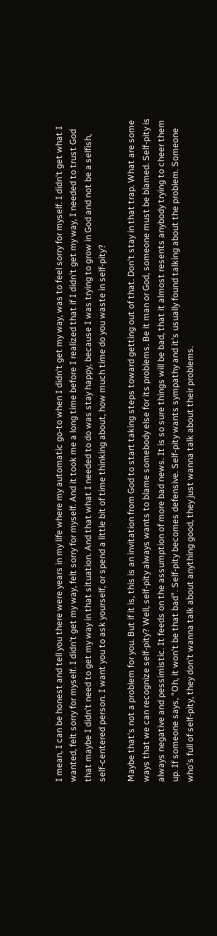I mean, I can be honest and tell you there were years in my life where my automatic go-to when I didn't get my way, was to feel sorry for myself. I didn't get what I wanted, felt sorry for myself. I didn't get my way, felt sorry for myself. And it took me a long time before I realized that if I didn't get my way, I needed to trust God that maybe I didn't need to get my way in that situation. And that what I needed to do was stay happy, because I was trying to grow in God and not be a selfish, self-centered person. I want you to ask yourself, or spend a little bit of time thinking about, how much time do you waste in self-pity?

Maybe that's not a problem for you. But if it is, this is an invitation from God to start taking steps toward getting out of that. Don't stay in that trap. What are some ways that we can recognize self-pity? Well, self-pity always wants to blame somebody else for its problems. Be it man or God, someone must be blamed. Self-pity is always negative and pessimistic. It feeds on the assumption of more bad news. It is so sure things will be bad, that it almost resents anybody trying to cheer them up. If someone says, "Oh, it won't be that bad". Self-pity becomes defensive. Self-pity wants sympathy and it's usually found talking about the problem. Someone who's full of self-pity, they don't wanna talk about anything good, they just wanna talk about their problems.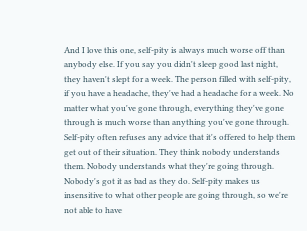And I love this one, self-pity is always much worse off than anybody else. If you say you didn't sleep good last night, they haven't slept for a week. The person filled with self-pity, if you have a headache, they've had a headache for a week. No matter what you've gone through, everything they've gone through is much worse than anything you've gone through. Self-pity often refuses any advice that it's offered to help them get out of their situation. They think nobody understands them. Nobody understands what they're going through. Nobody's got it as bad as they do. Self-pity makes us insensitive to what other people are going through, so we're not able to have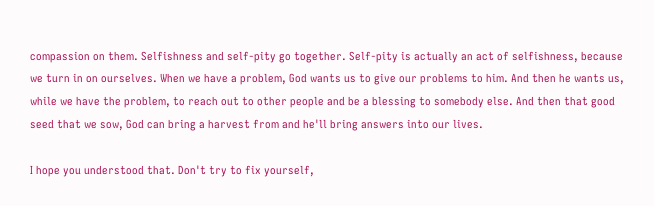compassion on them. Selfishness and self-pity go together. Self-pity is actually an act of selfishness, because we turn in on ourselves. When we have a problem, God wants us to give our problems to him. And then he wants us, while we have the problem, to reach out to other people and be a blessing to somebody else. And then that good seed that we sow, God can bring a harvest from and he'll bring answers into our lives.

I hope you understood that. Don't try to fix yourself,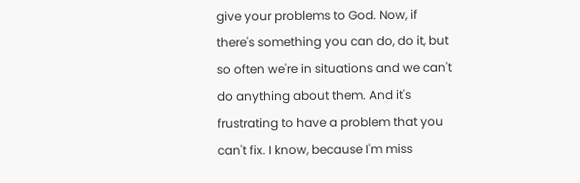give your problems to God. Now, if there's something you can do, do it, but so often we're in situations and we can't do anything about them. And it's frustrating to have a problem that you can't fix. I know, because I'm miss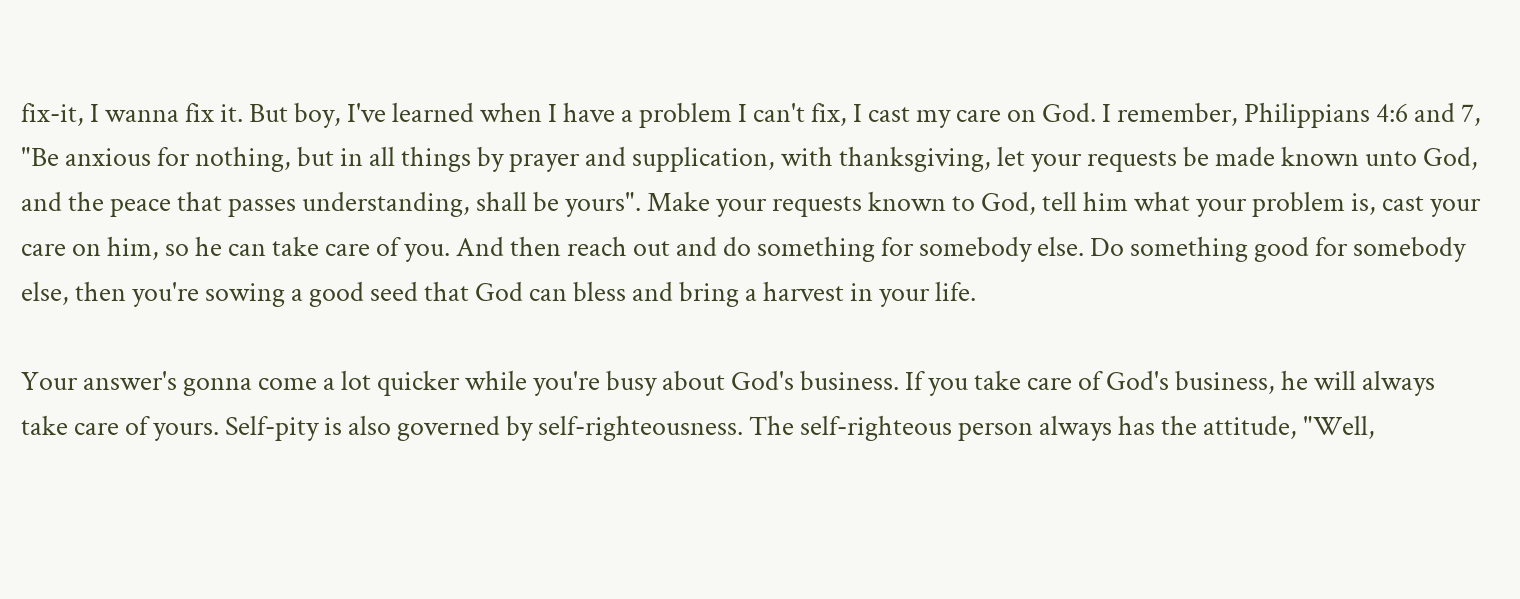fix-it, I wanna fix it. But boy, I've learned when I have a problem I can't fix, I cast my care on God. I remember, Philippians 4:6 and 7, "Be anxious for nothing, but in all things by prayer and supplication, with thanksgiving, let your requests be made known unto God, and the peace that passes understanding, shall be yours". Make your requests known to God, tell him what your problem is, cast your care on him, so he can take care of you. And then reach out and do something for somebody else. Do something good for somebody else, then you're sowing a good seed that God can bless and bring a harvest in your life.

Your answer's gonna come a lot quicker while you're busy about God's business. If you take care of God's business, he will always take care of yours. Self-pity is also governed by self-righteousness. The self-righteous person always has the attitude, "Well,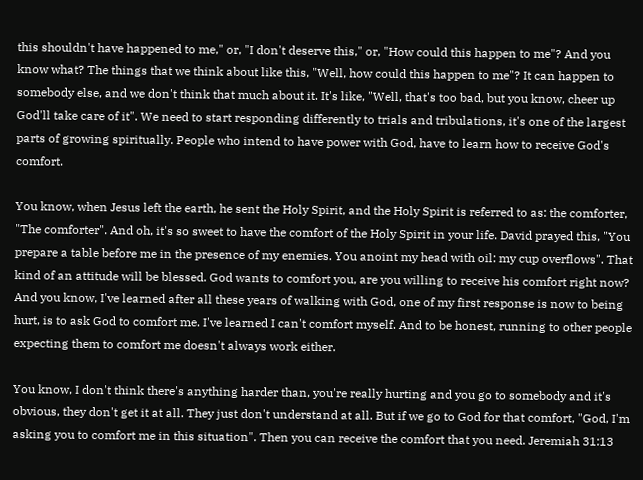this shouldn't have happened to me," or, "I don't deserve this," or, "How could this happen to me"? And you know what? The things that we think about like this, "Well, how could this happen to me"? It can happen to somebody else, and we don't think that much about it. It's like, "Well, that's too bad, but you know, cheer up God'll take care of it". We need to start responding differently to trials and tribulations, it's one of the largest parts of growing spiritually. People who intend to have power with God, have to learn how to receive God's comfort.

You know, when Jesus left the earth, he sent the Holy Spirit, and the Holy Spirit is referred to as: the comforter, "The comforter". And oh, it's so sweet to have the comfort of the Holy Spirit in your life. David prayed this, "You prepare a table before me in the presence of my enemies. You anoint my head with oil: my cup overflows". That kind of an attitude will be blessed. God wants to comfort you, are you willing to receive his comfort right now? And you know, I've learned after all these years of walking with God, one of my first response is now to being hurt, is to ask God to comfort me. I've learned I can't comfort myself. And to be honest, running to other people expecting them to comfort me doesn't always work either.

You know, I don't think there's anything harder than, you're really hurting and you go to somebody and it's obvious, they don't get it at all. They just don't understand at all. But if we go to God for that comfort, "God, I'm asking you to comfort me in this situation". Then you can receive the comfort that you need. Jeremiah 31:13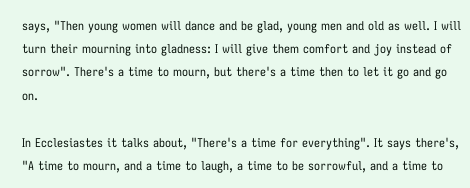says, "Then young women will dance and be glad, young men and old as well. I will turn their mourning into gladness: I will give them comfort and joy instead of sorrow". There's a time to mourn, but there's a time then to let it go and go on.

In Ecclesiastes it talks about, "There's a time for everything". It says there's, "A time to mourn, and a time to laugh, a time to be sorrowful, and a time to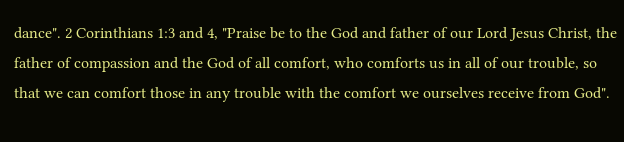dance". 2 Corinthians 1:3 and 4, "Praise be to the God and father of our Lord Jesus Christ, the father of compassion and the God of all comfort, who comforts us in all of our trouble, so that we can comfort those in any trouble with the comfort we ourselves receive from God".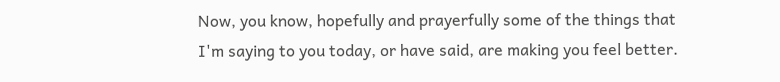Now, you know, hopefully and prayerfully some of the things that I'm saying to you today, or have said, are making you feel better.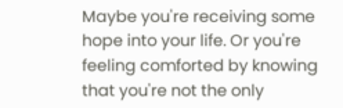Maybe you're receiving some hope into your life. Or you're feeling comforted by knowing that you're not the only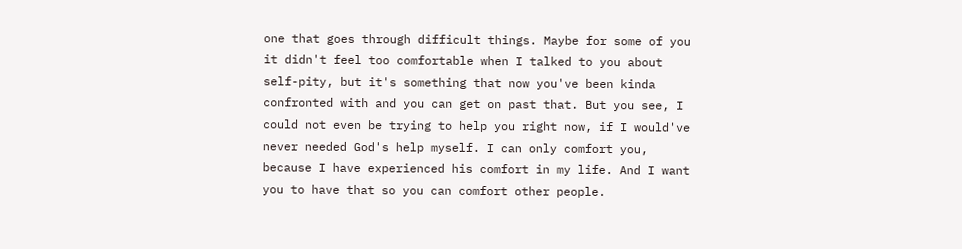one that goes through difficult things. Maybe for some of you it didn't feel too comfortable when I talked to you about self-pity, but it's something that now you've been kinda confronted with and you can get on past that. But you see, I could not even be trying to help you right now, if I would've never needed God's help myself. I can only comfort you, because I have experienced his comfort in my life. And I want you to have that so you can comfort other people.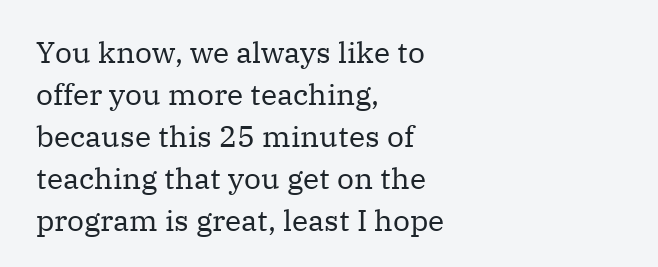You know, we always like to offer you more teaching, because this 25 minutes of teaching that you get on the program is great, least I hope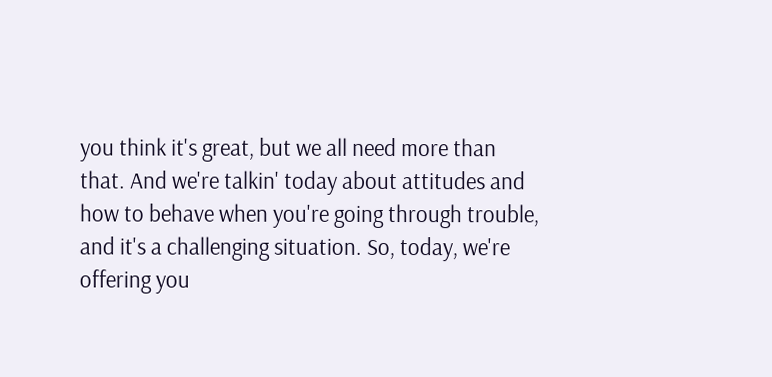you think it's great, but we all need more than that. And we're talkin' today about attitudes and how to behave when you're going through trouble, and it's a challenging situation. So, today, we're offering you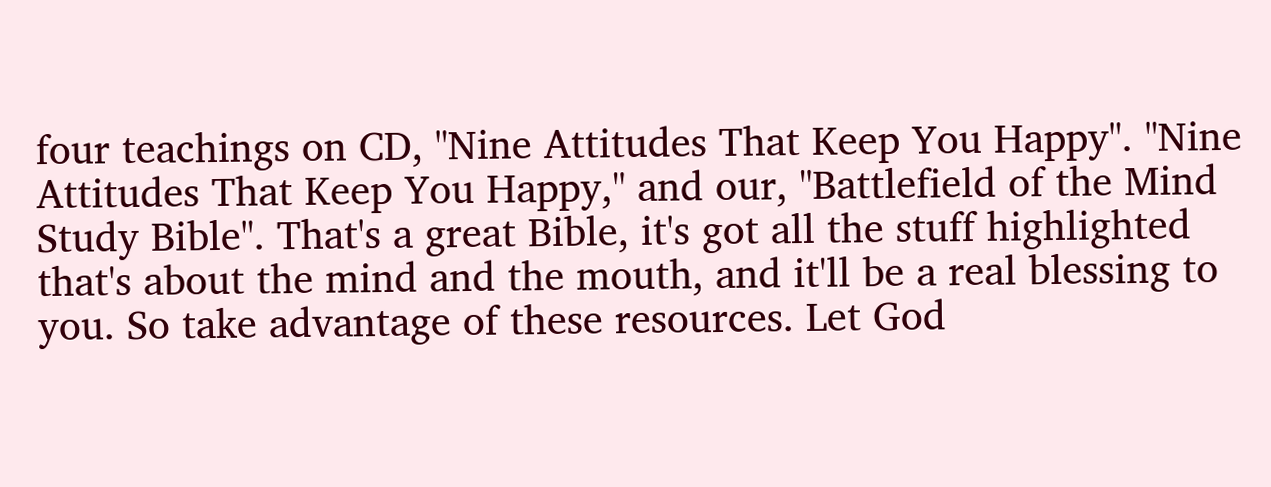four teachings on CD, "Nine Attitudes That Keep You Happy". "Nine Attitudes That Keep You Happy," and our, "Battlefield of the Mind Study Bible". That's a great Bible, it's got all the stuff highlighted that's about the mind and the mouth, and it'll be a real blessing to you. So take advantage of these resources. Let God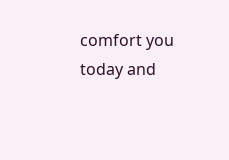comfort you today and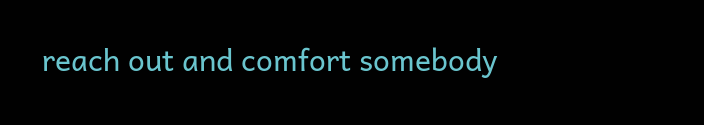reach out and comfort somebody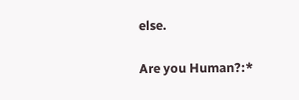else.

Are you Human?:*